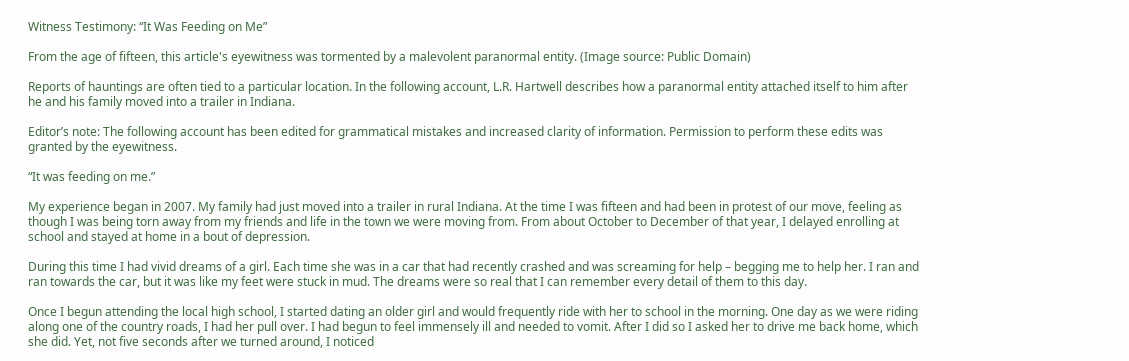Witness Testimony: “It Was Feeding on Me”

From the age of fifteen, this article's eyewitness was tormented by a malevolent paranormal entity. (Image source: Public Domain)

Reports of hauntings are often tied to a particular location. In the following account, L.R. Hartwell describes how a paranormal entity attached itself to him after he and his family moved into a trailer in Indiana.

Editor’s note: The following account has been edited for grammatical mistakes and increased clarity of information. Permission to perform these edits was granted by the eyewitness.

“It was feeding on me.”

My experience began in 2007. My family had just moved into a trailer in rural Indiana. At the time I was fifteen and had been in protest of our move, feeling as though I was being torn away from my friends and life in the town we were moving from. From about October to December of that year, I delayed enrolling at school and stayed at home in a bout of depression.

During this time I had vivid dreams of a girl. Each time she was in a car that had recently crashed and was screaming for help – begging me to help her. I ran and ran towards the car, but it was like my feet were stuck in mud. The dreams were so real that I can remember every detail of them to this day.

Once I begun attending the local high school, I started dating an older girl and would frequently ride with her to school in the morning. One day as we were riding along one of the country roads, I had her pull over. I had begun to feel immensely ill and needed to vomit. After I did so I asked her to drive me back home, which she did. Yet, not five seconds after we turned around, I noticed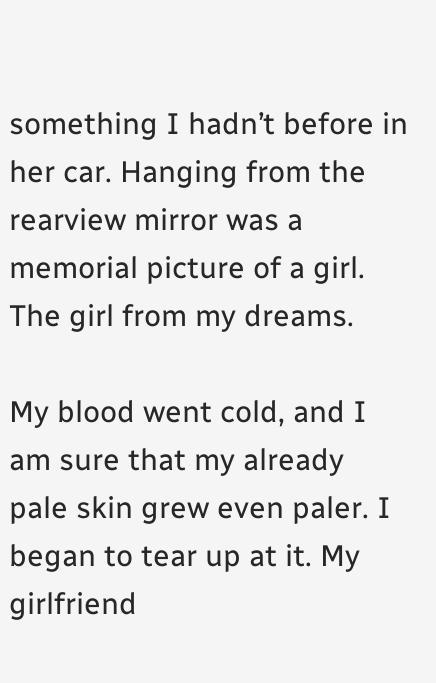something I hadn’t before in her car. Hanging from the rearview mirror was a memorial picture of a girl. The girl from my dreams.

My blood went cold, and I am sure that my already pale skin grew even paler. I began to tear up at it. My girlfriend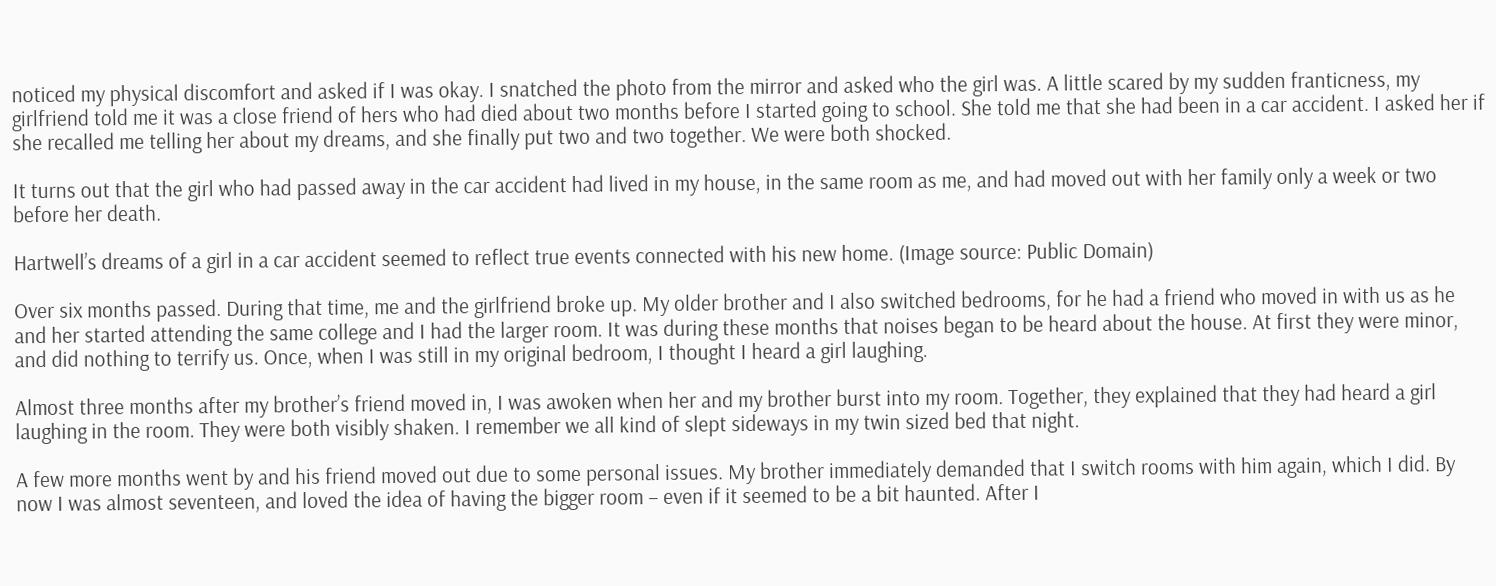noticed my physical discomfort and asked if I was okay. I snatched the photo from the mirror and asked who the girl was. A little scared by my sudden franticness, my girlfriend told me it was a close friend of hers who had died about two months before I started going to school. She told me that she had been in a car accident. I asked her if she recalled me telling her about my dreams, and she finally put two and two together. We were both shocked.

It turns out that the girl who had passed away in the car accident had lived in my house, in the same room as me, and had moved out with her family only a week or two before her death.

Hartwell’s dreams of a girl in a car accident seemed to reflect true events connected with his new home. (Image source: Public Domain)

Over six months passed. During that time, me and the girlfriend broke up. My older brother and I also switched bedrooms, for he had a friend who moved in with us as he and her started attending the same college and I had the larger room. It was during these months that noises began to be heard about the house. At first they were minor, and did nothing to terrify us. Once, when I was still in my original bedroom, I thought I heard a girl laughing.

Almost three months after my brother’s friend moved in, I was awoken when her and my brother burst into my room. Together, they explained that they had heard a girl laughing in the room. They were both visibly shaken. I remember we all kind of slept sideways in my twin sized bed that night.

A few more months went by and his friend moved out due to some personal issues. My brother immediately demanded that I switch rooms with him again, which I did. By now I was almost seventeen, and loved the idea of having the bigger room – even if it seemed to be a bit haunted. After I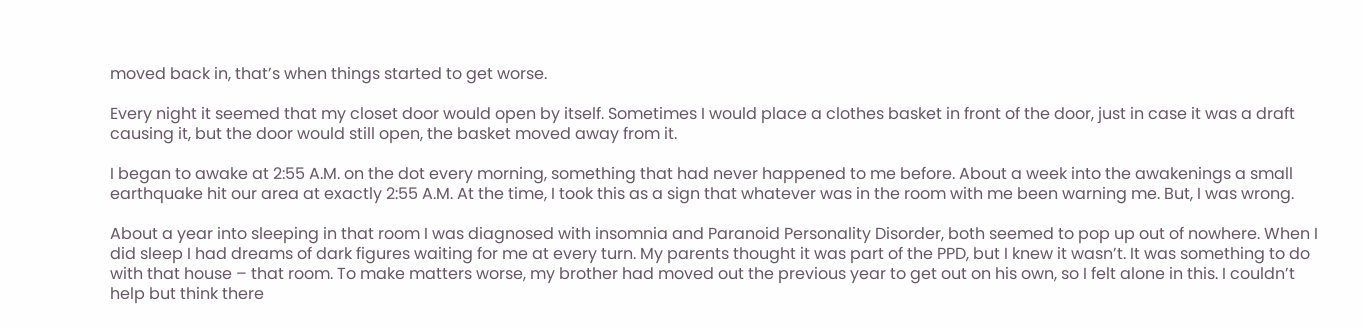moved back in, that’s when things started to get worse.

Every night it seemed that my closet door would open by itself. Sometimes I would place a clothes basket in front of the door, just in case it was a draft causing it, but the door would still open, the basket moved away from it.

I began to awake at 2:55 A.M. on the dot every morning, something that had never happened to me before. About a week into the awakenings a small earthquake hit our area at exactly 2:55 A.M. At the time, I took this as a sign that whatever was in the room with me been warning me. But, I was wrong.

About a year into sleeping in that room I was diagnosed with insomnia and Paranoid Personality Disorder, both seemed to pop up out of nowhere. When I did sleep I had dreams of dark figures waiting for me at every turn. My parents thought it was part of the PPD, but I knew it wasn’t. It was something to do with that house – that room. To make matters worse, my brother had moved out the previous year to get out on his own, so I felt alone in this. I couldn’t help but think there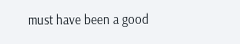must have been a good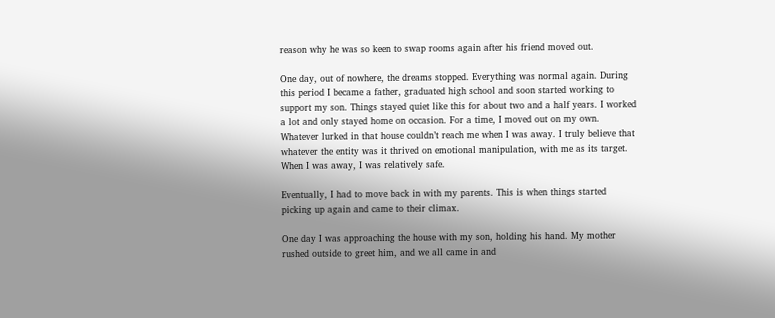reason why he was so keen to swap rooms again after his friend moved out.

One day, out of nowhere, the dreams stopped. Everything was normal again. During this period I became a father, graduated high school and soon started working to support my son. Things stayed quiet like this for about two and a half years. I worked a lot and only stayed home on occasion. For a time, I moved out on my own. Whatever lurked in that house couldn’t reach me when I was away. I truly believe that whatever the entity was it thrived on emotional manipulation, with me as its target. When I was away, I was relatively safe.

Eventually, I had to move back in with my parents. This is when things started picking up again and came to their climax.

One day I was approaching the house with my son, holding his hand. My mother rushed outside to greet him, and we all came in and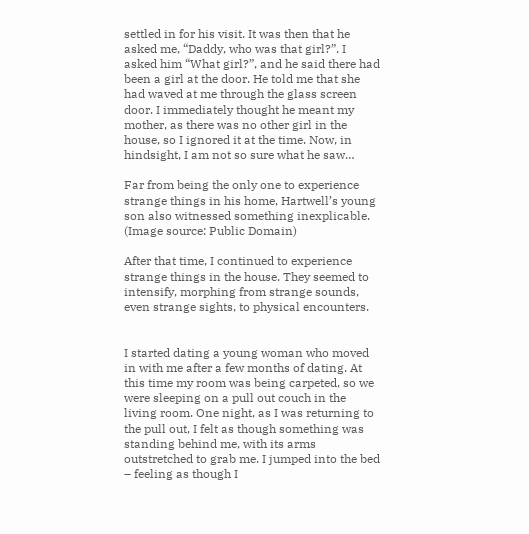settled in for his visit. It was then that he asked me, “Daddy, who was that girl?”. I asked him “What girl?”, and he said there had been a girl at the door. He told me that she had waved at me through the glass screen door. I immediately thought he meant my mother, as there was no other girl in the house, so I ignored it at the time. Now, in hindsight, I am not so sure what he saw…

Far from being the only one to experience strange things in his home, Hartwell’s young son also witnessed something inexplicable. (Image source: Public Domain)

After that time, I continued to experience strange things in the house. They seemed to intensify, morphing from strange sounds, even strange sights, to physical encounters.


I started dating a young woman who moved in with me after a few months of dating. At this time my room was being carpeted, so we were sleeping on a pull out couch in the living room. One night, as I was returning to the pull out, I felt as though something was standing behind me, with its arms outstretched to grab me. I jumped into the bed – feeling as though I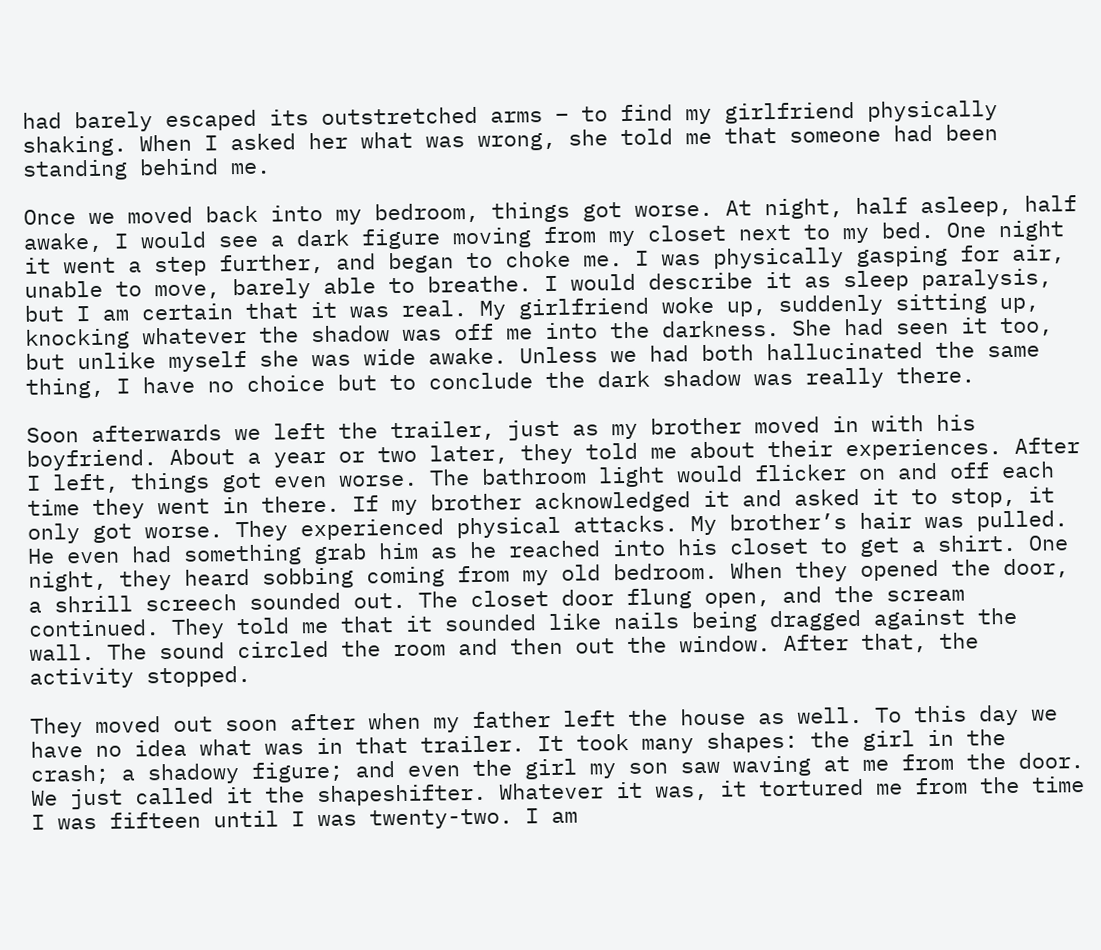had barely escaped its outstretched arms – to find my girlfriend physically shaking. When I asked her what was wrong, she told me that someone had been standing behind me.

Once we moved back into my bedroom, things got worse. At night, half asleep, half awake, I would see a dark figure moving from my closet next to my bed. One night it went a step further, and began to choke me. I was physically gasping for air, unable to move, barely able to breathe. I would describe it as sleep paralysis, but I am certain that it was real. My girlfriend woke up, suddenly sitting up, knocking whatever the shadow was off me into the darkness. She had seen it too, but unlike myself she was wide awake. Unless we had both hallucinated the same thing, I have no choice but to conclude the dark shadow was really there.

Soon afterwards we left the trailer, just as my brother moved in with his boyfriend. About a year or two later, they told me about their experiences. After I left, things got even worse. The bathroom light would flicker on and off each time they went in there. If my brother acknowledged it and asked it to stop, it only got worse. They experienced physical attacks. My brother’s hair was pulled. He even had something grab him as he reached into his closet to get a shirt. One night, they heard sobbing coming from my old bedroom. When they opened the door, a shrill screech sounded out. The closet door flung open, and the scream continued. They told me that it sounded like nails being dragged against the wall. The sound circled the room and then out the window. After that, the activity stopped.

They moved out soon after when my father left the house as well. To this day we have no idea what was in that trailer. It took many shapes: the girl in the crash; a shadowy figure; and even the girl my son saw waving at me from the door. We just called it the shapeshifter. Whatever it was, it tortured me from the time I was fifteen until I was twenty-two. I am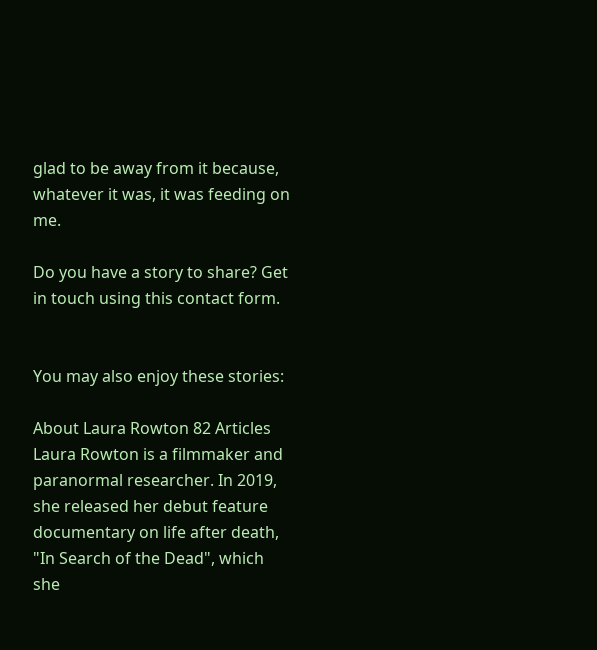glad to be away from it because, whatever it was, it was feeding on me.

Do you have a story to share? Get in touch using this contact form.


You may also enjoy these stories:

About Laura Rowton 82 Articles
Laura Rowton is a filmmaker and paranormal researcher. In 2019, she released her debut feature documentary on life after death, "In Search of the Dead", which she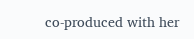co-produced with her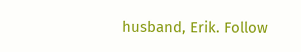husband, Erik. Follow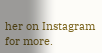her on Instagram for more.